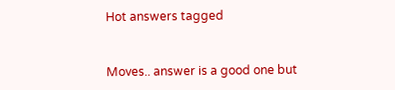Hot answers tagged


Moves.. answer is a good one but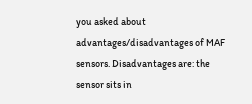you asked about advantages/disadvantages of MAF sensors. Disadvantages are: the sensor sits in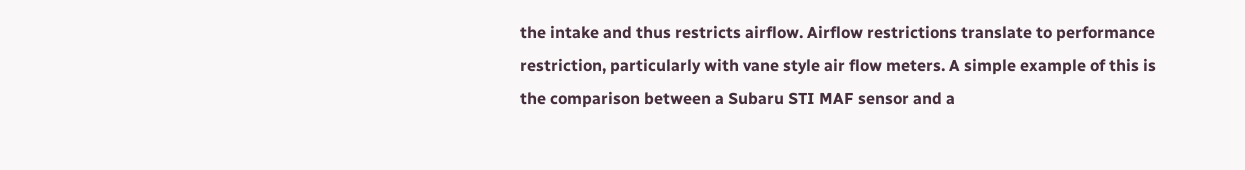the intake and thus restricts airflow. Airflow restrictions translate to performance restriction, particularly with vane style air flow meters. A simple example of this is the comparison between a Subaru STI MAF sensor and a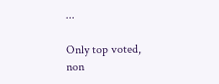...

Only top voted, non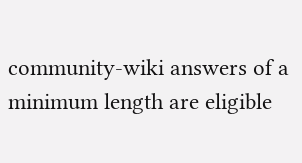community-wiki answers of a minimum length are eligible